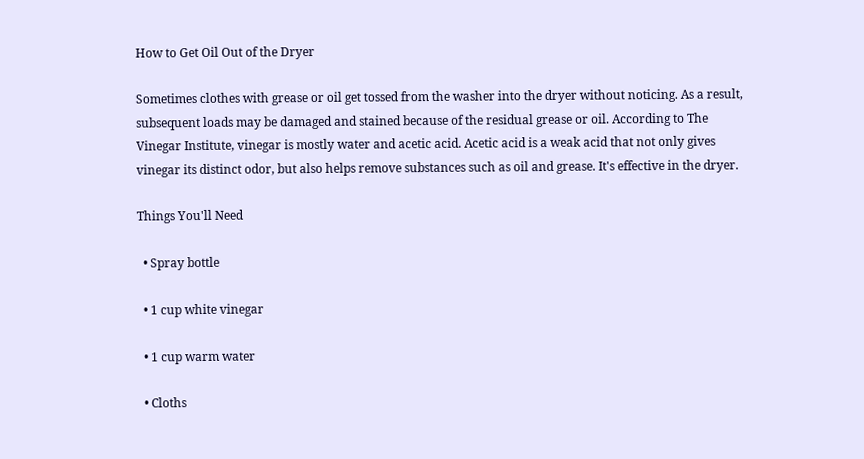How to Get Oil Out of the Dryer

Sometimes clothes with grease or oil get tossed from the washer into the dryer without noticing. As a result, subsequent loads may be damaged and stained because of the residual grease or oil. According to The Vinegar Institute, vinegar is mostly water and acetic acid. Acetic acid is a weak acid that not only gives vinegar its distinct odor, but also helps remove substances such as oil and grease. It's effective in the dryer.

Things You'll Need

  • Spray bottle

  • 1 cup white vinegar

  • 1 cup warm water

  • Cloths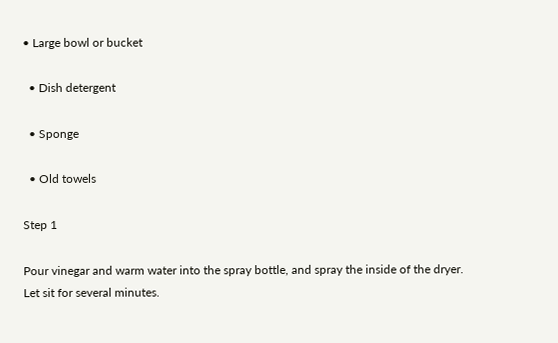• Large bowl or bucket

  • Dish detergent

  • Sponge

  • Old towels

Step 1

Pour vinegar and warm water into the spray bottle, and spray the inside of the dryer. Let sit for several minutes.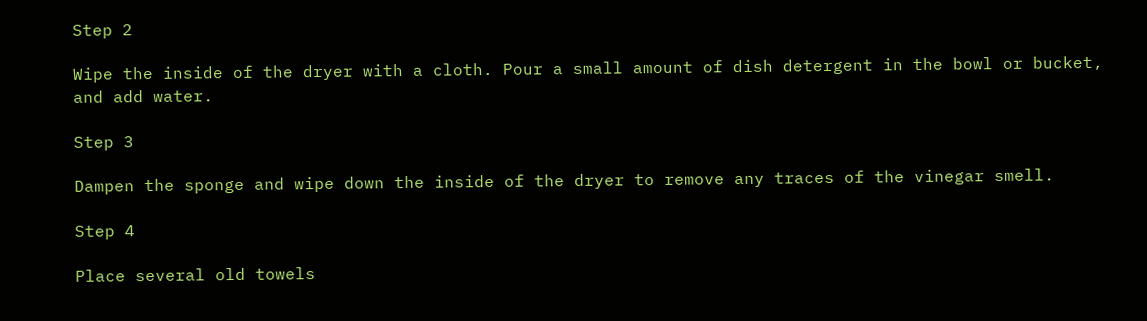Step 2

Wipe the inside of the dryer with a cloth. Pour a small amount of dish detergent in the bowl or bucket, and add water.

Step 3

Dampen the sponge and wipe down the inside of the dryer to remove any traces of the vinegar smell.

Step 4

Place several old towels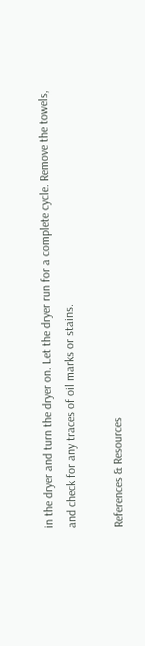in the dryer and turn the dryer on. Let the dryer run for a complete cycle. Remove the towels, and check for any traces of oil marks or stains.

References & Resources